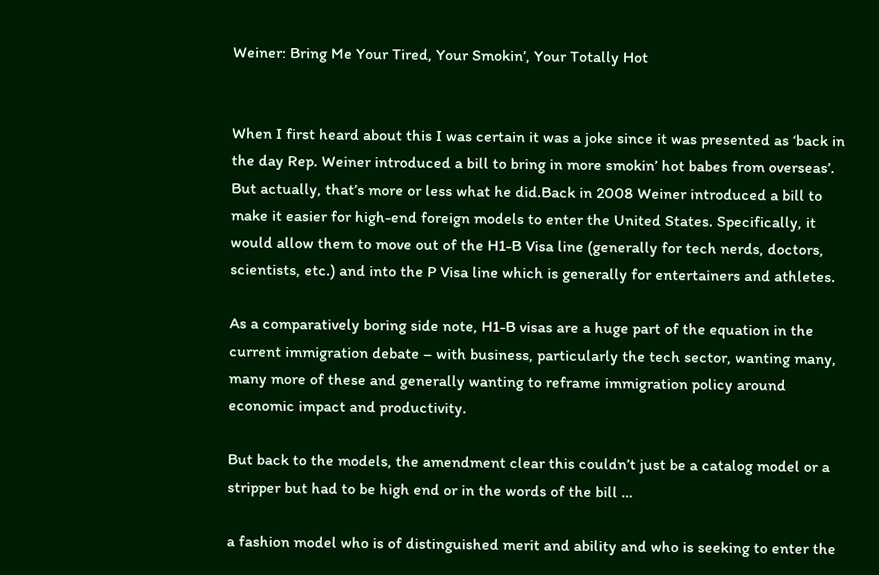Weiner: Bring Me Your Tired, Your Smokin’, Your Totally Hot


When I first heard about this I was certain it was a joke since it was presented as ‘back in the day Rep. Weiner introduced a bill to bring in more smokin’ hot babes from overseas’. But actually, that’s more or less what he did.Back in 2008 Weiner introduced a bill to make it easier for high-end foreign models to enter the United States. Specifically, it would allow them to move out of the H1-B Visa line (generally for tech nerds, doctors, scientists, etc.) and into the P Visa line which is generally for entertainers and athletes.

As a comparatively boring side note, H1-B visas are a huge part of the equation in the current immigration debate – with business, particularly the tech sector, wanting many, many more of these and generally wanting to reframe immigration policy around economic impact and productivity.

But back to the models, the amendment clear this couldn’t just be a catalog model or a stripper but had to be high end or in the words of the bill …

a fashion model who is of distinguished merit and ability and who is seeking to enter the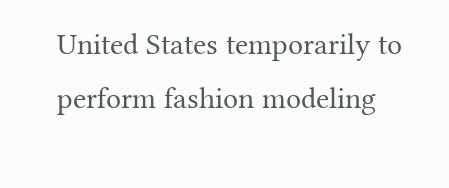United States temporarily to perform fashion modeling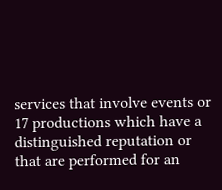services that involve events or 17 productions which have a distinguished reputation or that are performed for an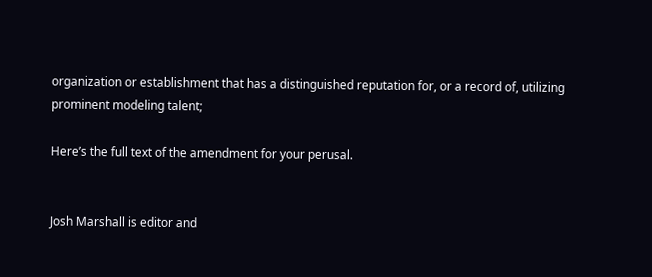organization or establishment that has a distinguished reputation for, or a record of, utilizing prominent modeling talent;

Here’s the full text of the amendment for your perusal.


Josh Marshall is editor and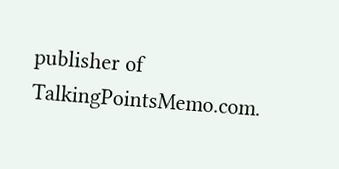publisher of TalkingPointsMemo.com.